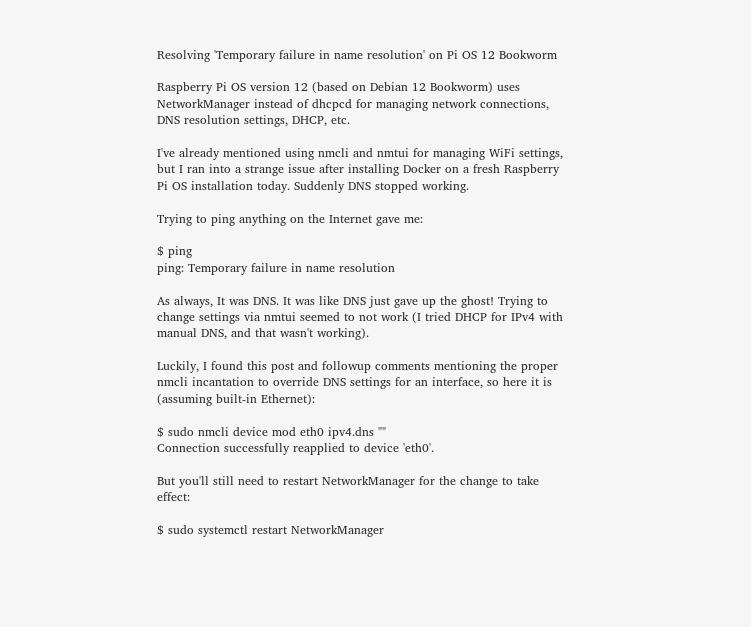Resolving 'Temporary failure in name resolution' on Pi OS 12 Bookworm

Raspberry Pi OS version 12 (based on Debian 12 Bookworm) uses NetworkManager instead of dhcpcd for managing network connections, DNS resolution settings, DHCP, etc.

I've already mentioned using nmcli and nmtui for managing WiFi settings, but I ran into a strange issue after installing Docker on a fresh Raspberry Pi OS installation today. Suddenly DNS stopped working.

Trying to ping anything on the Internet gave me:

$ ping
ping: Temporary failure in name resolution

As always, It was DNS. It was like DNS just gave up the ghost! Trying to change settings via nmtui seemed to not work (I tried DHCP for IPv4 with manual DNS, and that wasn't working).

Luckily, I found this post and followup comments mentioning the proper nmcli incantation to override DNS settings for an interface, so here it is (assuming built-in Ethernet):

$ sudo nmcli device mod eth0 ipv4.dns ""
Connection successfully reapplied to device 'eth0'.

But you'll still need to restart NetworkManager for the change to take effect:

$ sudo systemctl restart NetworkManager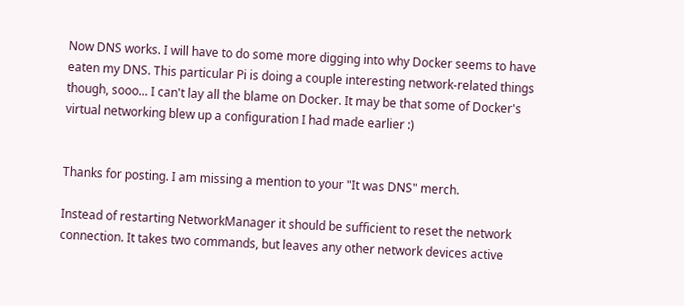Now DNS works. I will have to do some more digging into why Docker seems to have eaten my DNS. This particular Pi is doing a couple interesting network-related things though, sooo... I can't lay all the blame on Docker. It may be that some of Docker's virtual networking blew up a configuration I had made earlier :)


Thanks for posting. I am missing a mention to your "It was DNS" merch.

Instead of restarting NetworkManager it should be sufficient to reset the network connection. It takes two commands, but leaves any other network devices active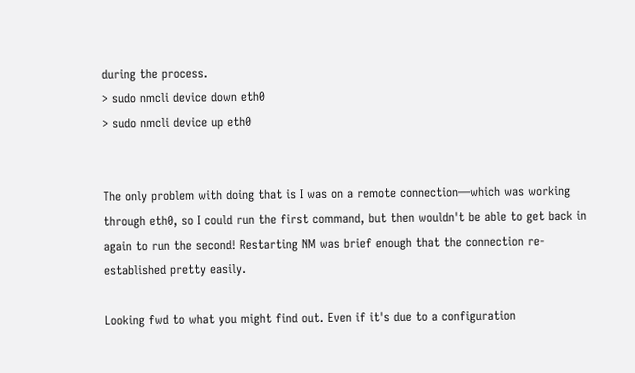during the process.
> sudo nmcli device down eth0
> sudo nmcli device up eth0


The only problem with doing that is I was on a remote connection—which was working through eth0, so I could run the first command, but then wouldn't be able to get back in again to run the second! Restarting NM was brief enough that the connection re-established pretty easily.

Looking fwd to what you might find out. Even if it's due to a configuration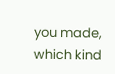you made, which kind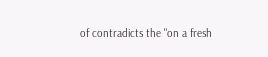of contradicts the "on a fresh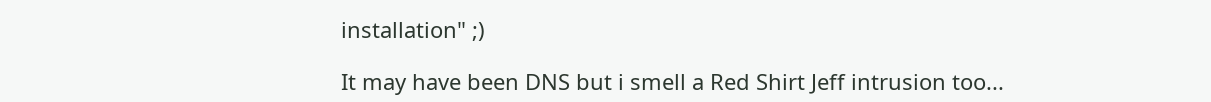installation" ;)

It may have been DNS but i smell a Red Shirt Jeff intrusion too...